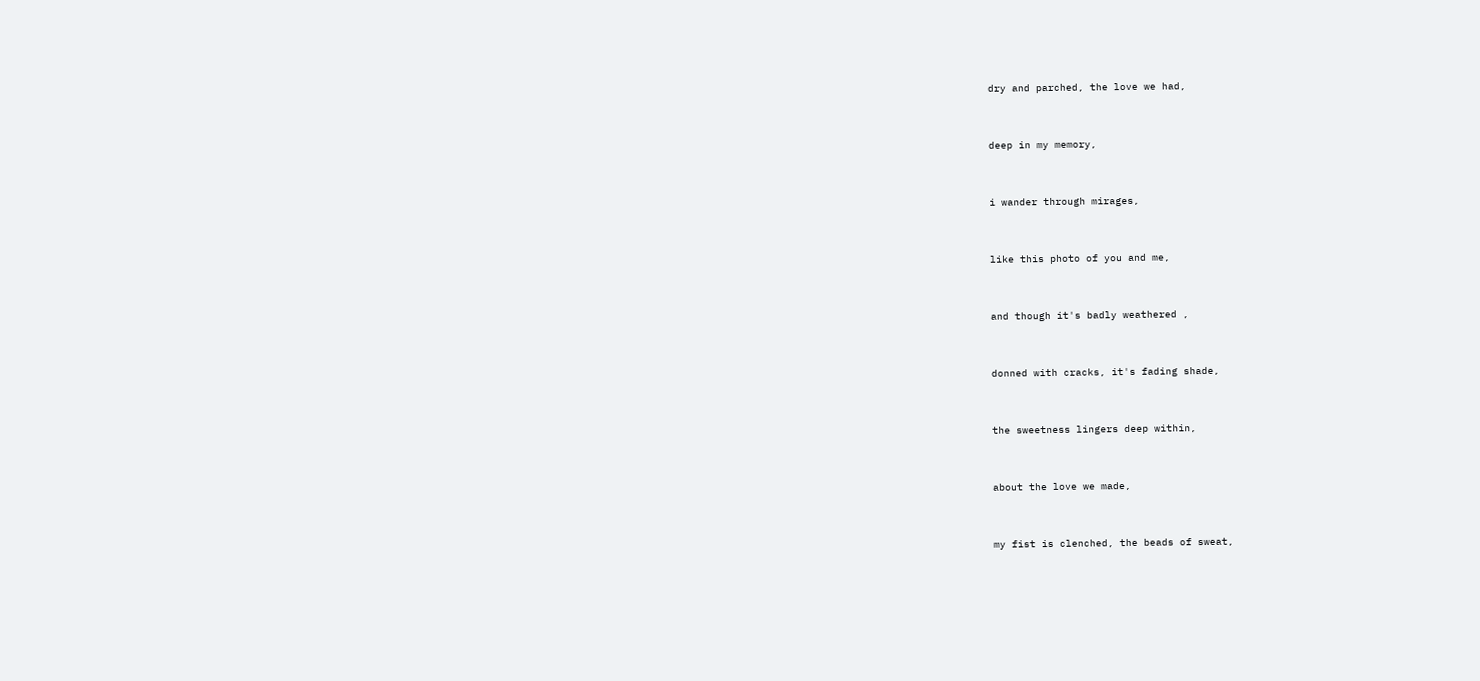dry and parched, the love we had,


deep in my memory,


i wander through mirages,


like this photo of you and me,


and though it's badly weathered ,


donned with cracks, it's fading shade,


the sweetness lingers deep within,


about the love we made,


my fist is clenched, the beads of sweat,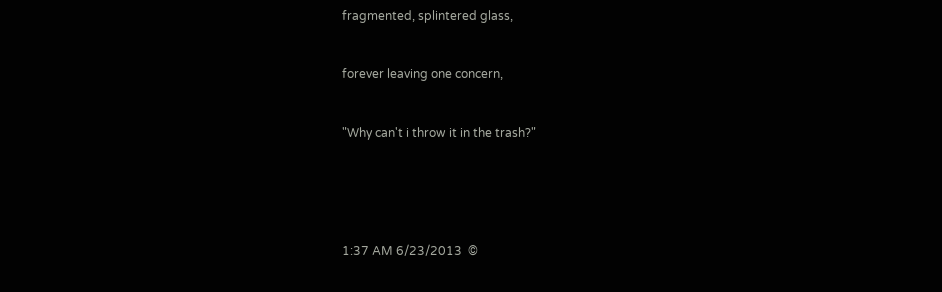fragmented, splintered glass,


forever leaving one concern,


"Why can't i throw it in the trash?"





1:37 AM 6/23/2013  ©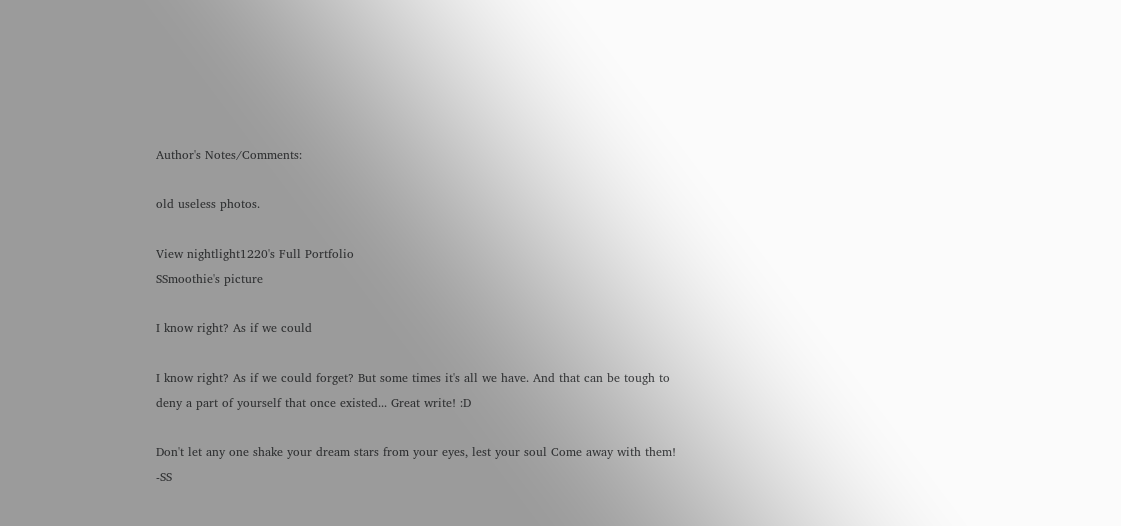Author's Notes/Comments:

old useless photos.

View nightlight1220's Full Portfolio
SSmoothie's picture

I know right? As if we could

I know right? As if we could forget? But some times it's all we have. And that can be tough to deny a part of yourself that once existed... Great write! :D

Don't let any one shake your dream stars from your eyes, lest your soul Come away with them! -SS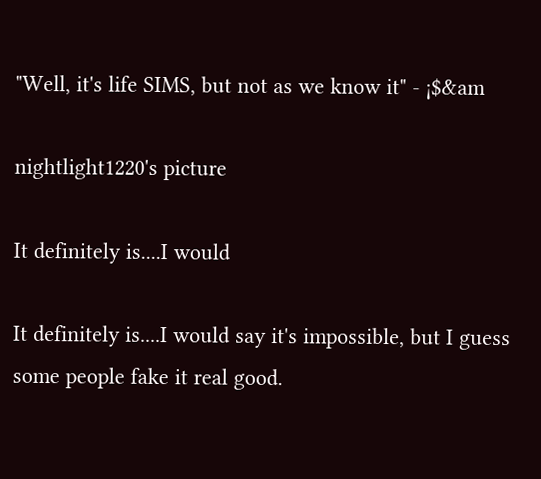"Well, it's life SIMS, but not as we know it" - ¡$&am

nightlight1220's picture

It definitely is....I would

It definitely is....I would say it's impossible, but I guess some people fake it real good.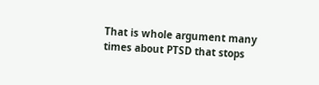That is whole argument many times about PTSD that stops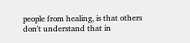people from healing, is that others don't understand that in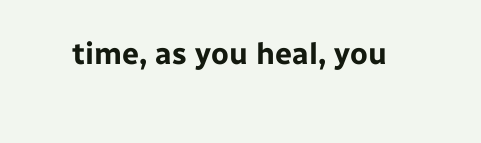time, as you heal, you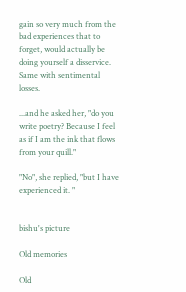gain so very much from the bad experiences that to forget, would actually be doing yourself a disservice. Same with sentimental losses.

...and he asked her, "do you write poetry? Because I feel as if I am the ink that flows from your quill."

"No", she replied, "but I have experienced it. "


bishu's picture

Old memories

Old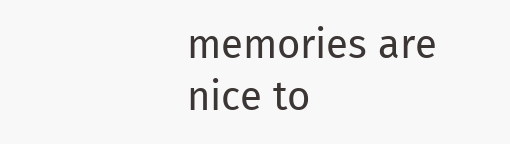memories are nice to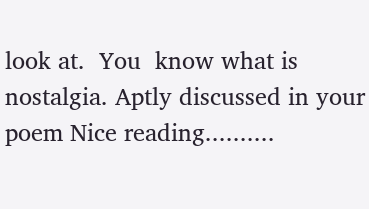look at.  You  know what is nostalgia. Aptly discussed in your poem Nice reading..........